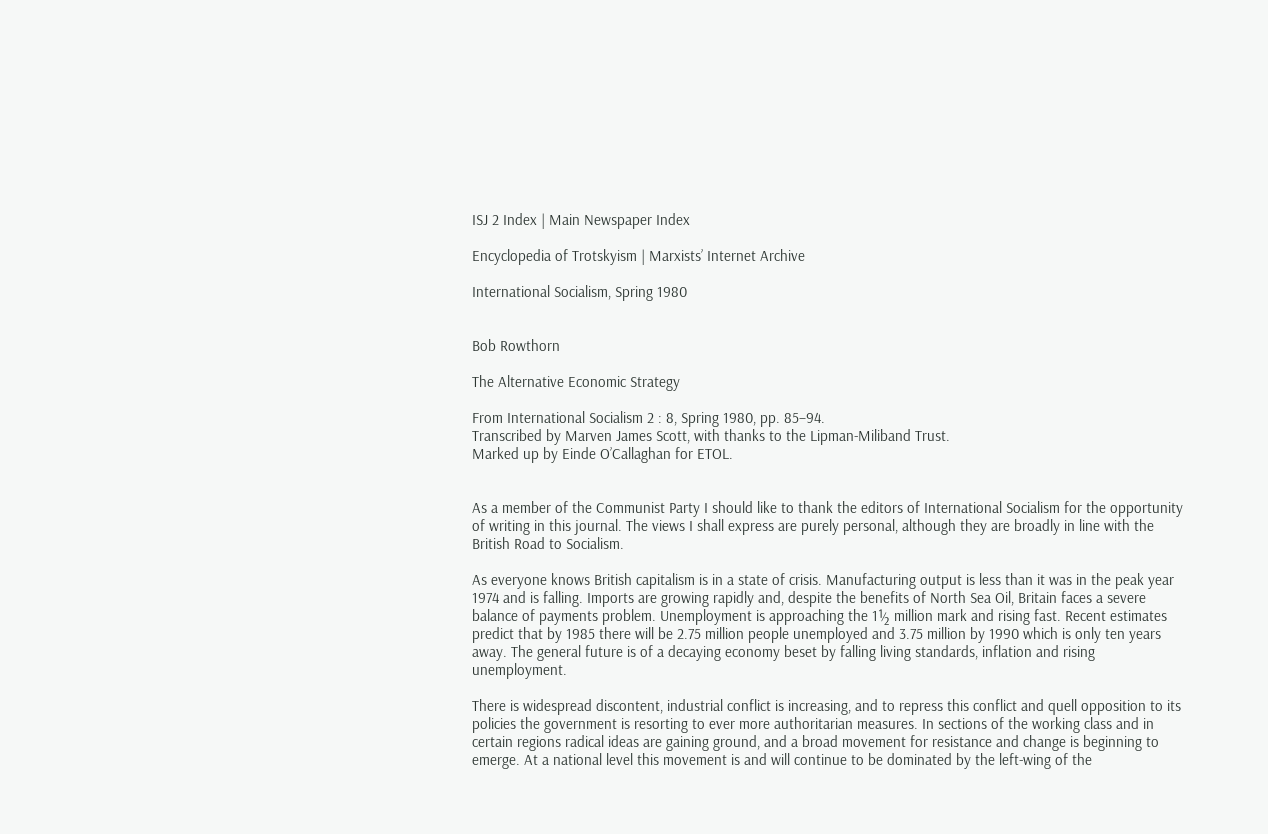ISJ 2 Index | Main Newspaper Index

Encyclopedia of Trotskyism | Marxists’ Internet Archive

International Socialism, Spring 1980


Bob Rowthorn

The Alternative Economic Strategy

From International Socialism 2 : 8, Spring 1980, pp. 85–94.
Transcribed by Marven James Scott, with thanks to the Lipman-Miliband Trust.
Marked up by Einde O’Callaghan for ETOL.


As a member of the Communist Party I should like to thank the editors of International Socialism for the opportunity of writing in this journal. The views I shall express are purely personal, although they are broadly in line with the British Road to Socialism.

As everyone knows British capitalism is in a state of crisis. Manufacturing output is less than it was in the peak year 1974 and is falling. Imports are growing rapidly and, despite the benefits of North Sea Oil, Britain faces a severe balance of payments problem. Unemployment is approaching the 1½ million mark and rising fast. Recent estimates predict that by 1985 there will be 2.75 million people unemployed and 3.75 million by 1990 which is only ten years away. The general future is of a decaying economy beset by falling living standards, inflation and rising unemployment.

There is widespread discontent, industrial conflict is increasing, and to repress this conflict and quell opposition to its policies the government is resorting to ever more authoritarian measures. In sections of the working class and in certain regions radical ideas are gaining ground, and a broad movement for resistance and change is beginning to emerge. At a national level this movement is and will continue to be dominated by the left-wing of the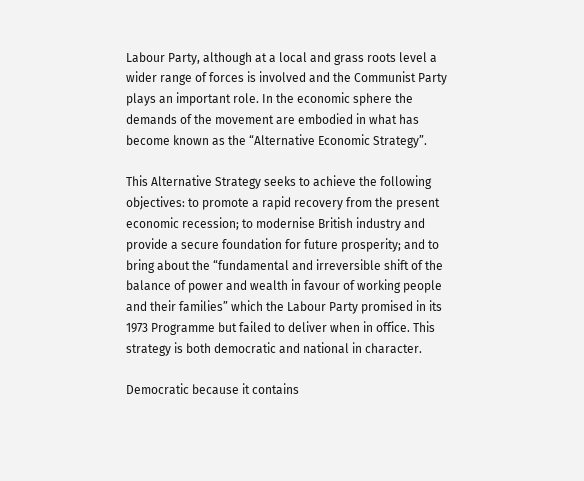Labour Party, although at a local and grass roots level a wider range of forces is involved and the Communist Party plays an important role. In the economic sphere the demands of the movement are embodied in what has become known as the “Alternative Economic Strategy”.

This Alternative Strategy seeks to achieve the following objectives: to promote a rapid recovery from the present economic recession; to modernise British industry and provide a secure foundation for future prosperity; and to bring about the “fundamental and irreversible shift of the balance of power and wealth in favour of working people and their families” which the Labour Party promised in its 1973 Programme but failed to deliver when in office. This strategy is both democratic and national in character.

Democratic because it contains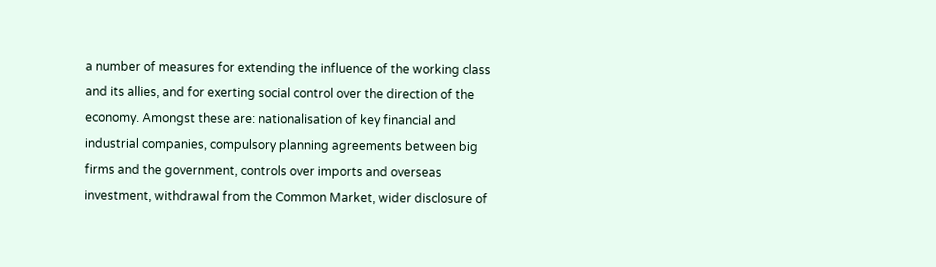a number of measures for extending the influence of the working class and its allies, and for exerting social control over the direction of the economy. Amongst these are: nationalisation of key financial and industrial companies, compulsory planning agreements between big firms and the government, controls over imports and overseas investment, withdrawal from the Common Market, wider disclosure of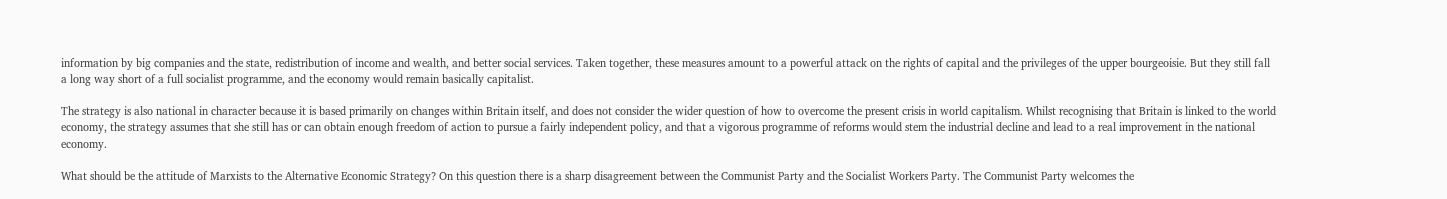information by big companies and the state, redistribution of income and wealth, and better social services. Taken together, these measures amount to a powerful attack on the rights of capital and the privileges of the upper bourgeoisie. But they still fall a long way short of a full socialist programme, and the economy would remain basically capitalist.

The strategy is also national in character because it is based primarily on changes within Britain itself, and does not consider the wider question of how to overcome the present crisis in world capitalism. Whilst recognising that Britain is linked to the world economy, the strategy assumes that she still has or can obtain enough freedom of action to pursue a fairly independent policy, and that a vigorous programme of reforms would stem the industrial decline and lead to a real improvement in the national economy.

What should be the attitude of Marxists to the Alternative Economic Strategy? On this question there is a sharp disagreement between the Communist Party and the Socialist Workers Party. The Communist Party welcomes the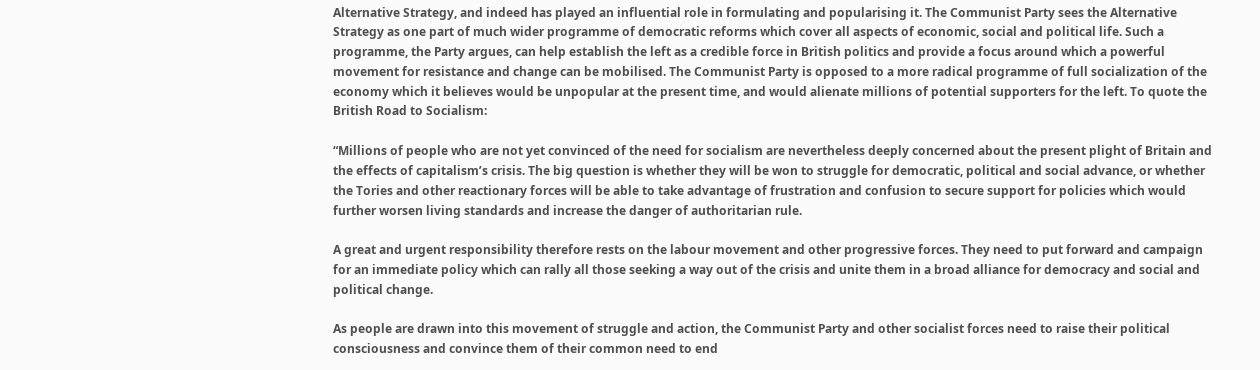Alternative Strategy, and indeed has played an influential role in formulating and popularising it. The Communist Party sees the Alternative Strategy as one part of much wider programme of democratic reforms which cover all aspects of economic, social and political life. Such a programme, the Party argues, can help establish the left as a credible force in British politics and provide a focus around which a powerful movement for resistance and change can be mobilised. The Communist Party is opposed to a more radical programme of full socialization of the economy which it believes would be unpopular at the present time, and would alienate millions of potential supporters for the left. To quote the British Road to Socialism:

“Millions of people who are not yet convinced of the need for socialism are nevertheless deeply concerned about the present plight of Britain and the effects of capitalism’s crisis. The big question is whether they will be won to struggle for democratic, political and social advance, or whether the Tories and other reactionary forces will be able to take advantage of frustration and confusion to secure support for policies which would further worsen living standards and increase the danger of authoritarian rule.

A great and urgent responsibility therefore rests on the labour movement and other progressive forces. They need to put forward and campaign for an immediate policy which can rally all those seeking a way out of the crisis and unite them in a broad alliance for democracy and social and political change.

As people are drawn into this movement of struggle and action, the Communist Party and other socialist forces need to raise their political consciousness and convince them of their common need to end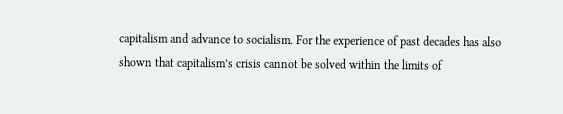capitalism and advance to socialism. For the experience of past decades has also shown that capitalism’s crisis cannot be solved within the limits of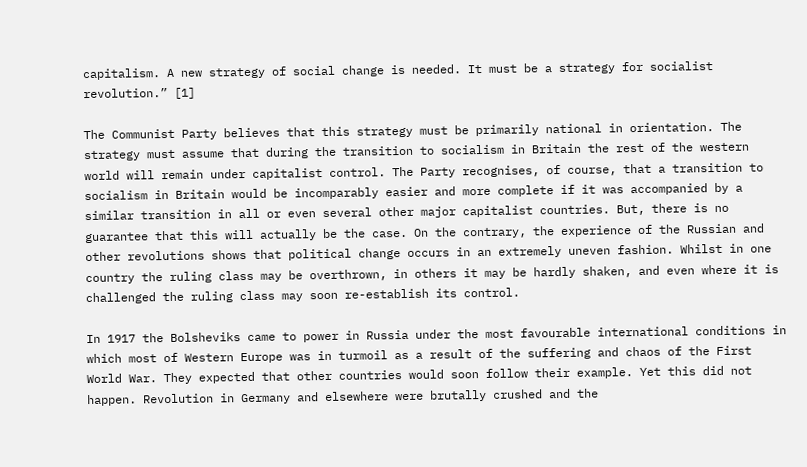capitalism. A new strategy of social change is needed. It must be a strategy for socialist revolution.” [1]

The Communist Party believes that this strategy must be primarily national in orientation. The strategy must assume that during the transition to socialism in Britain the rest of the western world will remain under capitalist control. The Party recognises, of course, that a transition to socialism in Britain would be incomparably easier and more complete if it was accompanied by a similar transition in all or even several other major capitalist countries. But, there is no guarantee that this will actually be the case. On the contrary, the experience of the Russian and other revolutions shows that political change occurs in an extremely uneven fashion. Whilst in one country the ruling class may be overthrown, in others it may be hardly shaken, and even where it is challenged the ruling class may soon re-establish its control.

In 1917 the Bolsheviks came to power in Russia under the most favourable international conditions in which most of Western Europe was in turmoil as a result of the suffering and chaos of the First World War. They expected that other countries would soon follow their example. Yet this did not happen. Revolution in Germany and elsewhere were brutally crushed and the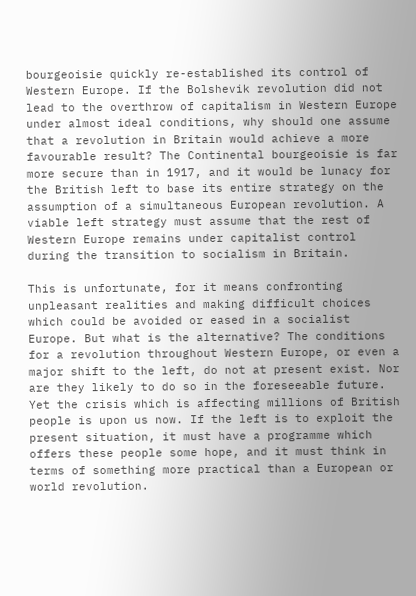bourgeoisie quickly re-established its control of Western Europe. If the Bolshevik revolution did not lead to the overthrow of capitalism in Western Europe under almost ideal conditions, why should one assume that a revolution in Britain would achieve a more favourable result? The Continental bourgeoisie is far more secure than in 1917, and it would be lunacy for the British left to base its entire strategy on the assumption of a simultaneous European revolution. A viable left strategy must assume that the rest of Western Europe remains under capitalist control during the transition to socialism in Britain.

This is unfortunate, for it means confronting unpleasant realities and making difficult choices which could be avoided or eased in a socialist Europe. But what is the alternative? The conditions for a revolution throughout Western Europe, or even a major shift to the left, do not at present exist. Nor are they likely to do so in the foreseeable future. Yet the crisis which is affecting millions of British people is upon us now. If the left is to exploit the present situation, it must have a programme which offers these people some hope, and it must think in terms of something more practical than a European or world revolution.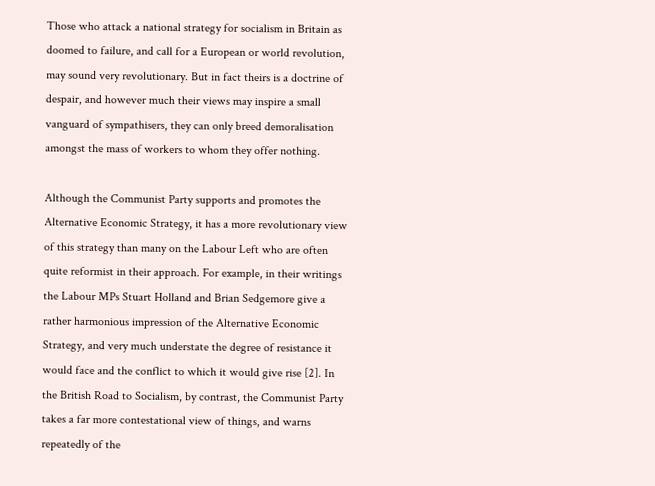Those who attack a national strategy for socialism in Britain as doomed to failure, and call for a European or world revolution, may sound very revolutionary. But in fact theirs is a doctrine of despair, and however much their views may inspire a small vanguard of sympathisers, they can only breed demoralisation amongst the mass of workers to whom they offer nothing.

Although the Communist Party supports and promotes the Alternative Economic Strategy, it has a more revolutionary view of this strategy than many on the Labour Left who are often quite reformist in their approach. For example, in their writings the Labour MPs Stuart Holland and Brian Sedgemore give a rather harmonious impression of the Alternative Economic Strategy, and very much understate the degree of resistance it would face and the conflict to which it would give rise [2]. In the British Road to Socialism, by contrast, the Communist Party takes a far more contestational view of things, and warns repeatedly of the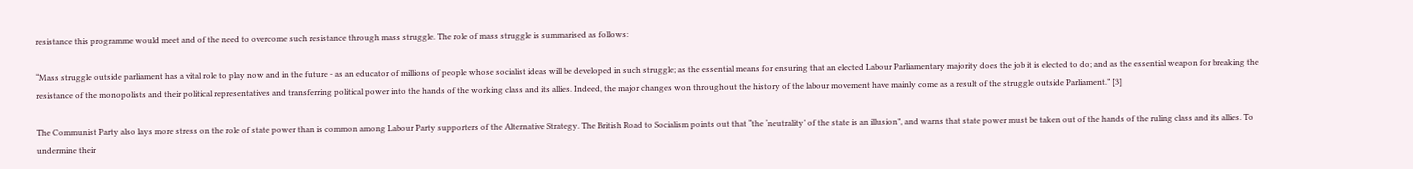resistance this programme would meet and of the need to overcome such resistance through mass struggle. The role of mass struggle is summarised as follows:

“Mass struggle outside parliament has a vital role to play now and in the future - as an educator of millions of people whose socialist ideas will be developed in such struggle; as the essential means for ensuring that an elected Labour Parliamentary majority does the job it is elected to do; and as the essential weapon for breaking the resistance of the monopolists and their political representatives and transferring political power into the hands of the working class and its allies. Indeed, the major changes won throughout the history of the labour movement have mainly come as a result of the struggle outside Parliament.” [3]

The Communist Party also lays more stress on the role of state power than is common among Labour Party supporters of the Alternative Strategy. The British Road to Socialism points out that “the ‘neutrality’ of the state is an illusion”, and warns that state power must be taken out of the hands of the ruling class and its allies. To undermine their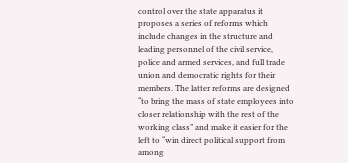control over the state apparatus it proposes a series of reforms which include changes in the structure and leading personnel of the civil service, police and armed services, and full trade union and democratic rights for their members. The latter reforms are designed “to bring the mass of state employees into closer relationship with the rest of the working class” and make it easier for the left to “win direct political support from among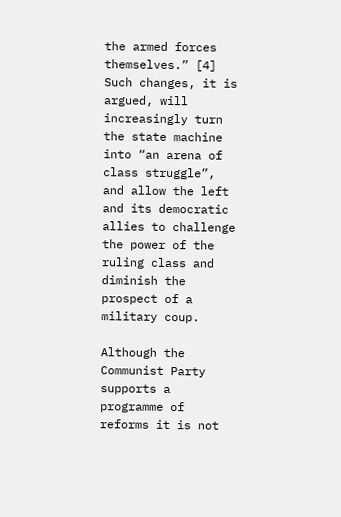the armed forces themselves.” [4] Such changes, it is argued, will increasingly turn the state machine into “an arena of class struggle”, and allow the left and its democratic allies to challenge the power of the ruling class and diminish the prospect of a military coup.

Although the Communist Party supports a programme of reforms it is not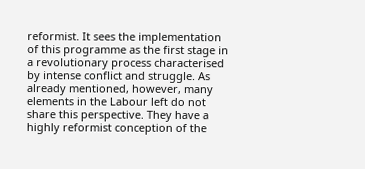reformist. It sees the implementation of this programme as the first stage in a revolutionary process characterised by intense conflict and struggle. As already mentioned, however, many elements in the Labour left do not share this perspective. They have a highly reformist conception of the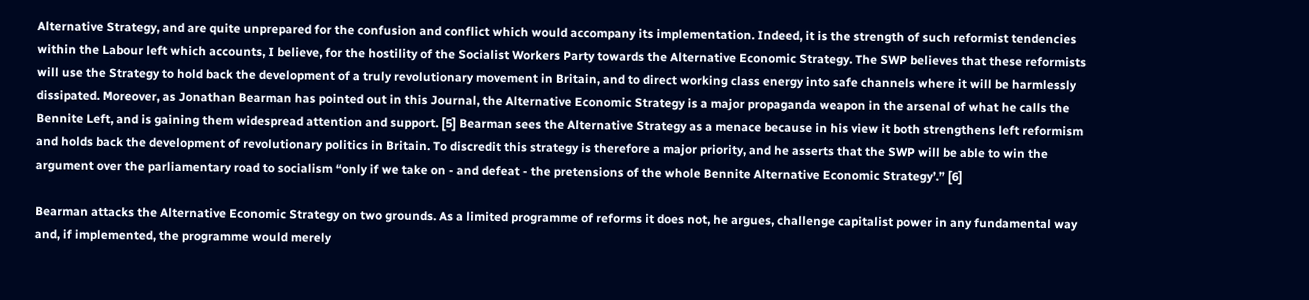Alternative Strategy, and are quite unprepared for the confusion and conflict which would accompany its implementation. Indeed, it is the strength of such reformist tendencies within the Labour left which accounts, I believe, for the hostility of the Socialist Workers Party towards the Alternative Economic Strategy. The SWP believes that these reformists will use the Strategy to hold back the development of a truly revolutionary movement in Britain, and to direct working class energy into safe channels where it will be harmlessly dissipated. Moreover, as Jonathan Bearman has pointed out in this Journal, the Alternative Economic Strategy is a major propaganda weapon in the arsenal of what he calls the Bennite Left, and is gaining them widespread attention and support. [5] Bearman sees the Alternative Strategy as a menace because in his view it both strengthens left reformism and holds back the development of revolutionary politics in Britain. To discredit this strategy is therefore a major priority, and he asserts that the SWP will be able to win the argument over the parliamentary road to socialism “only if we take on - and defeat - the pretensions of the whole Bennite Alternative Economic Strategy’.” [6]

Bearman attacks the Alternative Economic Strategy on two grounds. As a limited programme of reforms it does not, he argues, challenge capitalist power in any fundamental way and, if implemented, the programme would merely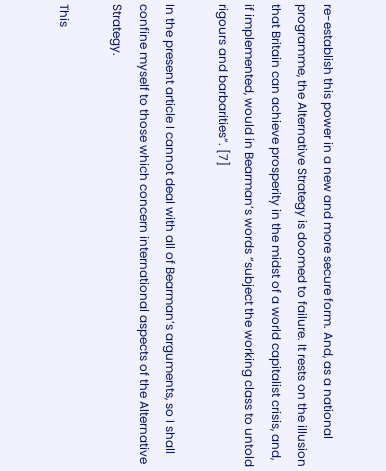re-establish this power in a new and more secure form. And, as a national programme, the Alternative Strategy is doomed to failure. It rests on the illusion that Britain can achieve prosperity in the midst of a world capitalist crisis, and, if implemented, would in Bearman’s words “subject the working class to untold rigours and barbarities”. [7]

In the present article I cannot deal with all of Bearman’s arguments, so I shall confine myself to those which concern international aspects of the Alternative Strategy.

This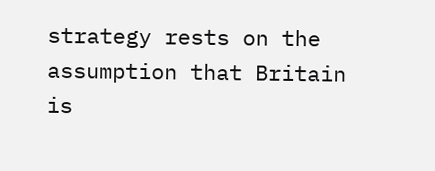strategy rests on the assumption that Britain is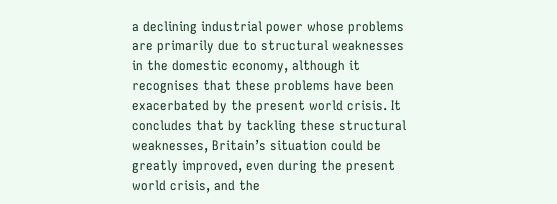a declining industrial power whose problems are primarily due to structural weaknesses in the domestic economy, although it recognises that these problems have been exacerbated by the present world crisis. It concludes that by tackling these structural weaknesses, Britain’s situation could be greatly improved, even during the present world crisis, and the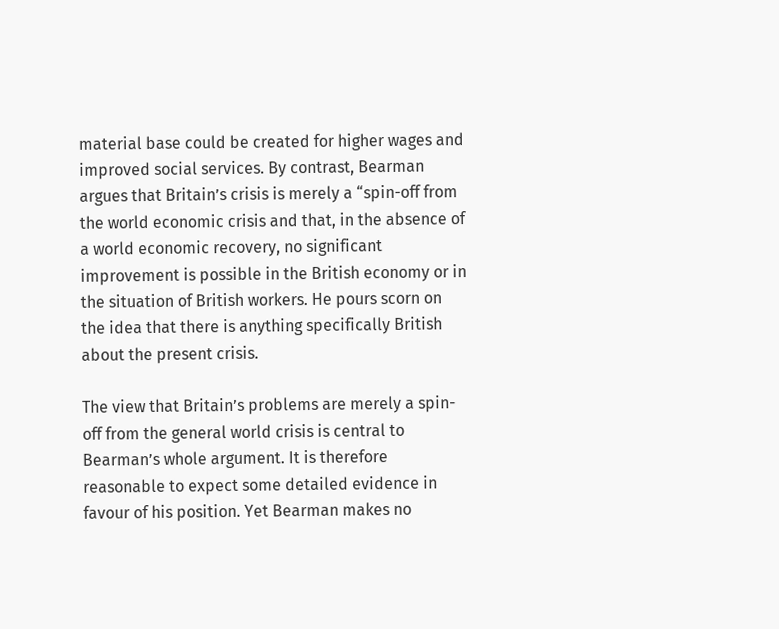material base could be created for higher wages and improved social services. By contrast, Bearman argues that Britain’s crisis is merely a “spin-off from the world economic crisis and that, in the absence of a world economic recovery, no significant improvement is possible in the British economy or in the situation of British workers. He pours scorn on the idea that there is anything specifically British about the present crisis.

The view that Britain’s problems are merely a spin-off from the general world crisis is central to Bearman’s whole argument. It is therefore reasonable to expect some detailed evidence in favour of his position. Yet Bearman makes no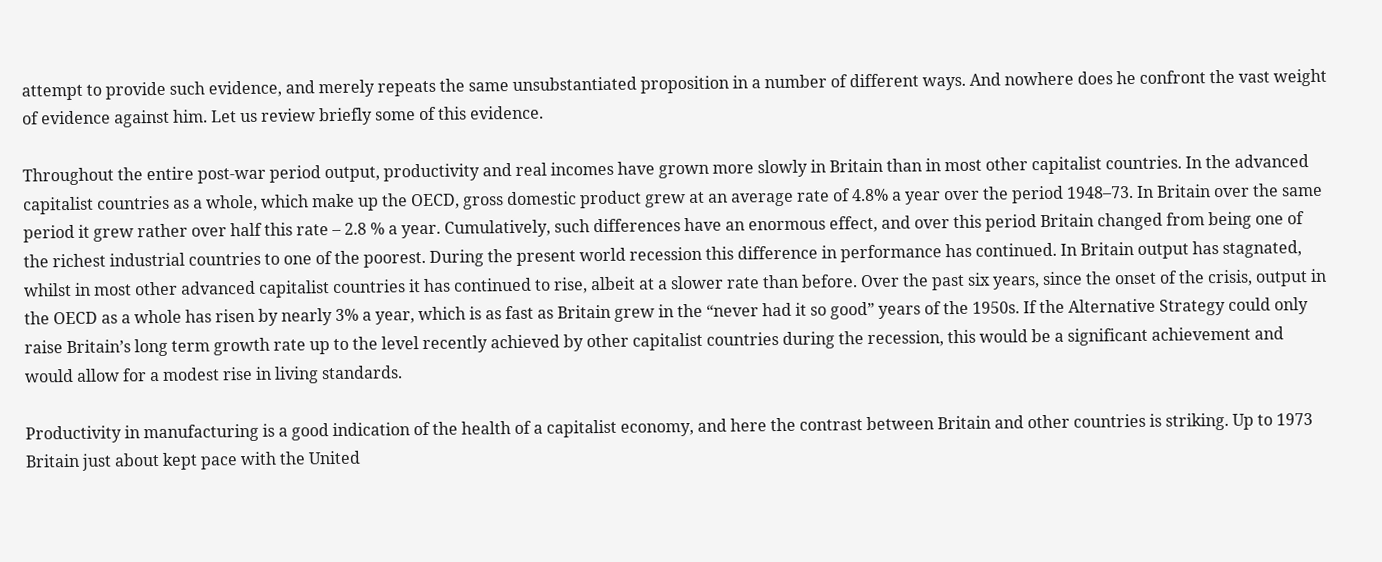attempt to provide such evidence, and merely repeats the same unsubstantiated proposition in a number of different ways. And nowhere does he confront the vast weight of evidence against him. Let us review briefly some of this evidence.

Throughout the entire post-war period output, productivity and real incomes have grown more slowly in Britain than in most other capitalist countries. In the advanced capitalist countries as a whole, which make up the OECD, gross domestic product grew at an average rate of 4.8% a year over the period 1948–73. In Britain over the same period it grew rather over half this rate – 2.8 % a year. Cumulatively, such differences have an enormous effect, and over this period Britain changed from being one of the richest industrial countries to one of the poorest. During the present world recession this difference in performance has continued. In Britain output has stagnated, whilst in most other advanced capitalist countries it has continued to rise, albeit at a slower rate than before. Over the past six years, since the onset of the crisis, output in the OECD as a whole has risen by nearly 3% a year, which is as fast as Britain grew in the “never had it so good” years of the 1950s. If the Alternative Strategy could only raise Britain’s long term growth rate up to the level recently achieved by other capitalist countries during the recession, this would be a significant achievement and would allow for a modest rise in living standards.

Productivity in manufacturing is a good indication of the health of a capitalist economy, and here the contrast between Britain and other countries is striking. Up to 1973 Britain just about kept pace with the United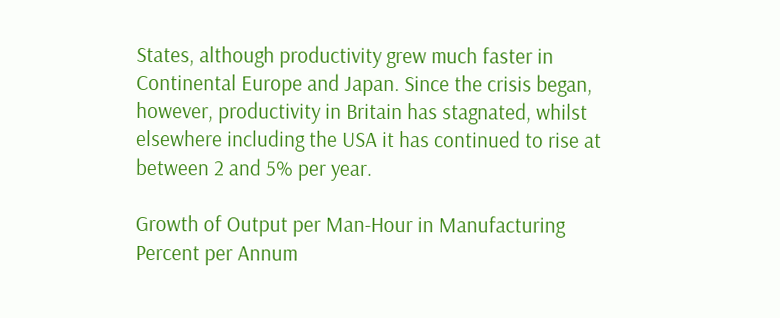States, although productivity grew much faster in Continental Europe and Japan. Since the crisis began, however, productivity in Britain has stagnated, whilst elsewhere including the USA it has continued to rise at between 2 and 5% per year.

Growth of Output per Man-Hour in Manufacturing
Percent per Annum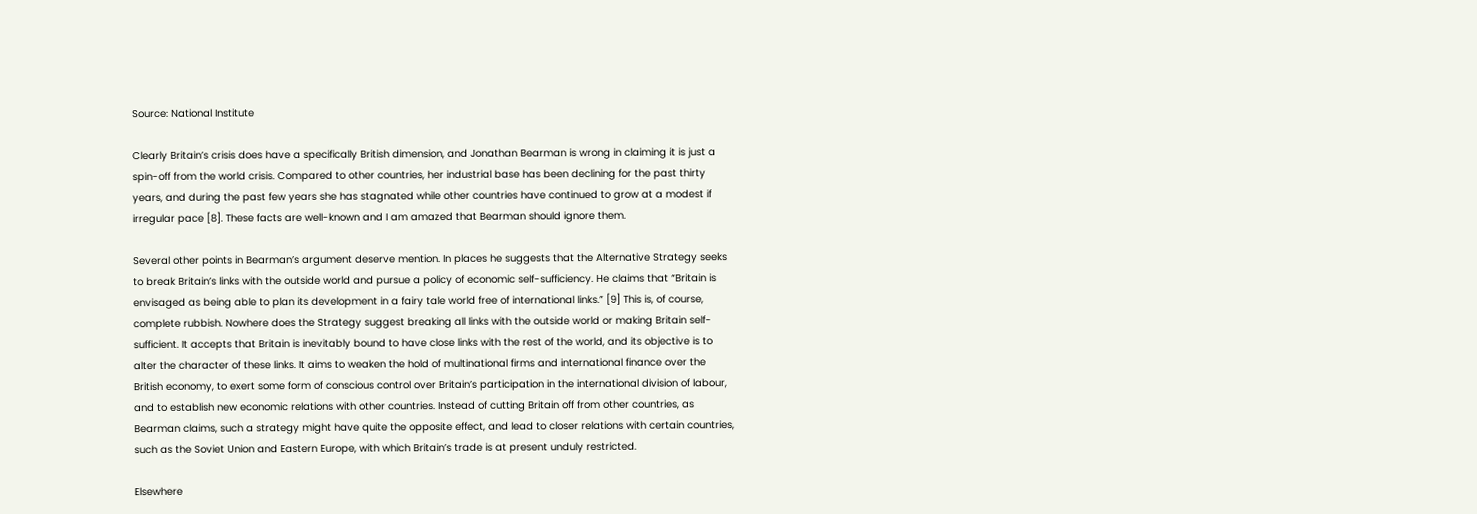Source: National Institute

Clearly Britain’s crisis does have a specifically British dimension, and Jonathan Bearman is wrong in claiming it is just a spin-off from the world crisis. Compared to other countries, her industrial base has been declining for the past thirty years, and during the past few years she has stagnated while other countries have continued to grow at a modest if irregular pace [8]. These facts are well-known and I am amazed that Bearman should ignore them.

Several other points in Bearman’s argument deserve mention. In places he suggests that the Alternative Strategy seeks to break Britain’s links with the outside world and pursue a policy of economic self-sufficiency. He claims that “Britain is envisaged as being able to plan its development in a fairy tale world free of international links.” [9] This is, of course, complete rubbish. Nowhere does the Strategy suggest breaking all links with the outside world or making Britain self-sufficient. It accepts that Britain is inevitably bound to have close links with the rest of the world, and its objective is to alter the character of these links. It aims to weaken the hold of multinational firms and international finance over the British economy, to exert some form of conscious control over Britain’s participation in the international division of labour, and to establish new economic relations with other countries. Instead of cutting Britain off from other countries, as Bearman claims, such a strategy might have quite the opposite effect, and lead to closer relations with certain countries, such as the Soviet Union and Eastern Europe, with which Britain’s trade is at present unduly restricted.

Elsewhere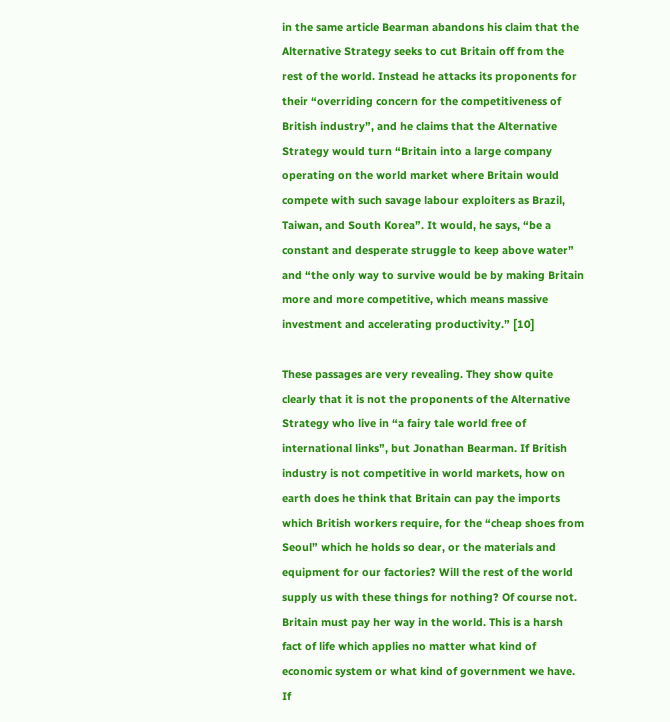in the same article Bearman abandons his claim that the Alternative Strategy seeks to cut Britain off from the rest of the world. Instead he attacks its proponents for their “overriding concern for the competitiveness of British industry”, and he claims that the Alternative Strategy would turn “Britain into a large company operating on the world market where Britain would compete with such savage labour exploiters as Brazil, Taiwan, and South Korea”. It would, he says, “be a constant and desperate struggle to keep above water” and “the only way to survive would be by making Britain more and more competitive, which means massive investment and accelerating productivity.” [10]

These passages are very revealing. They show quite clearly that it is not the proponents of the Alternative Strategy who live in “a fairy tale world free of international links”, but Jonathan Bearman. If British industry is not competitive in world markets, how on earth does he think that Britain can pay the imports which British workers require, for the “cheap shoes from Seoul” which he holds so dear, or the materials and equipment for our factories? Will the rest of the world supply us with these things for nothing? Of course not. Britain must pay her way in the world. This is a harsh fact of life which applies no matter what kind of economic system or what kind of government we have. If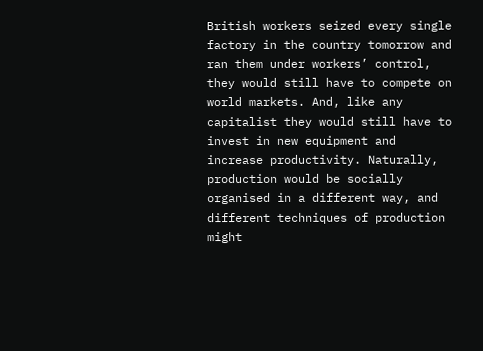British workers seized every single factory in the country tomorrow and ran them under workers’ control, they would still have to compete on world markets. And, like any capitalist they would still have to invest in new equipment and increase productivity. Naturally, production would be socially organised in a different way, and different techniques of production might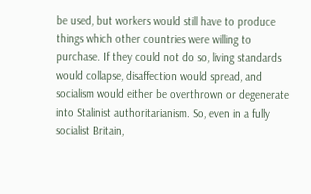be used, but workers would still have to produce things which other countries were willing to purchase. If they could not do so, living standards would collapse, disaffection would spread, and socialism would either be overthrown or degenerate into Stalinist authoritarianism. So, even in a fully socialist Britain,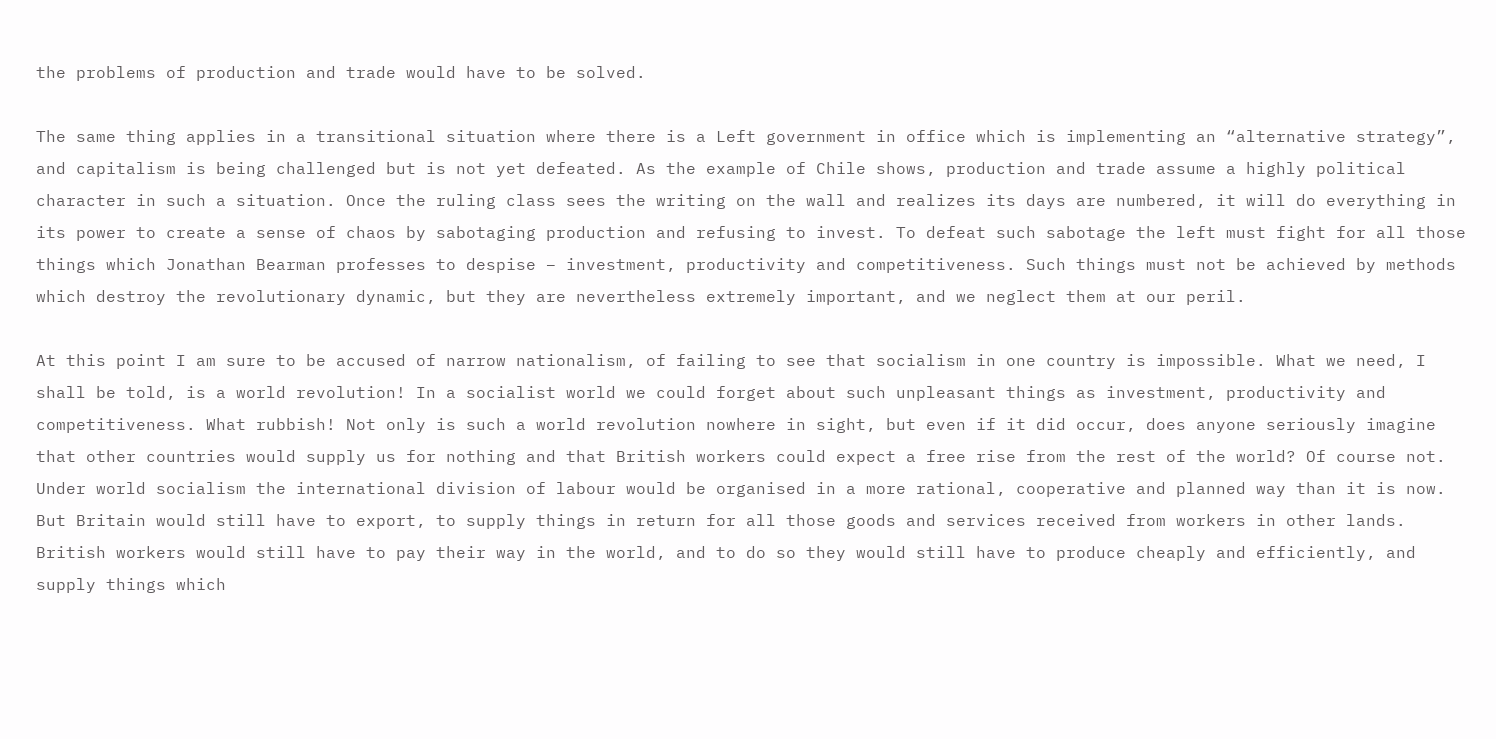the problems of production and trade would have to be solved.

The same thing applies in a transitional situation where there is a Left government in office which is implementing an “alternative strategy”, and capitalism is being challenged but is not yet defeated. As the example of Chile shows, production and trade assume a highly political character in such a situation. Once the ruling class sees the writing on the wall and realizes its days are numbered, it will do everything in its power to create a sense of chaos by sabotaging production and refusing to invest. To defeat such sabotage the left must fight for all those things which Jonathan Bearman professes to despise – investment, productivity and competitiveness. Such things must not be achieved by methods which destroy the revolutionary dynamic, but they are nevertheless extremely important, and we neglect them at our peril.

At this point I am sure to be accused of narrow nationalism, of failing to see that socialism in one country is impossible. What we need, I shall be told, is a world revolution! In a socialist world we could forget about such unpleasant things as investment, productivity and competitiveness. What rubbish! Not only is such a world revolution nowhere in sight, but even if it did occur, does anyone seriously imagine that other countries would supply us for nothing and that British workers could expect a free rise from the rest of the world? Of course not. Under world socialism the international division of labour would be organised in a more rational, cooperative and planned way than it is now. But Britain would still have to export, to supply things in return for all those goods and services received from workers in other lands. British workers would still have to pay their way in the world, and to do so they would still have to produce cheaply and efficiently, and supply things which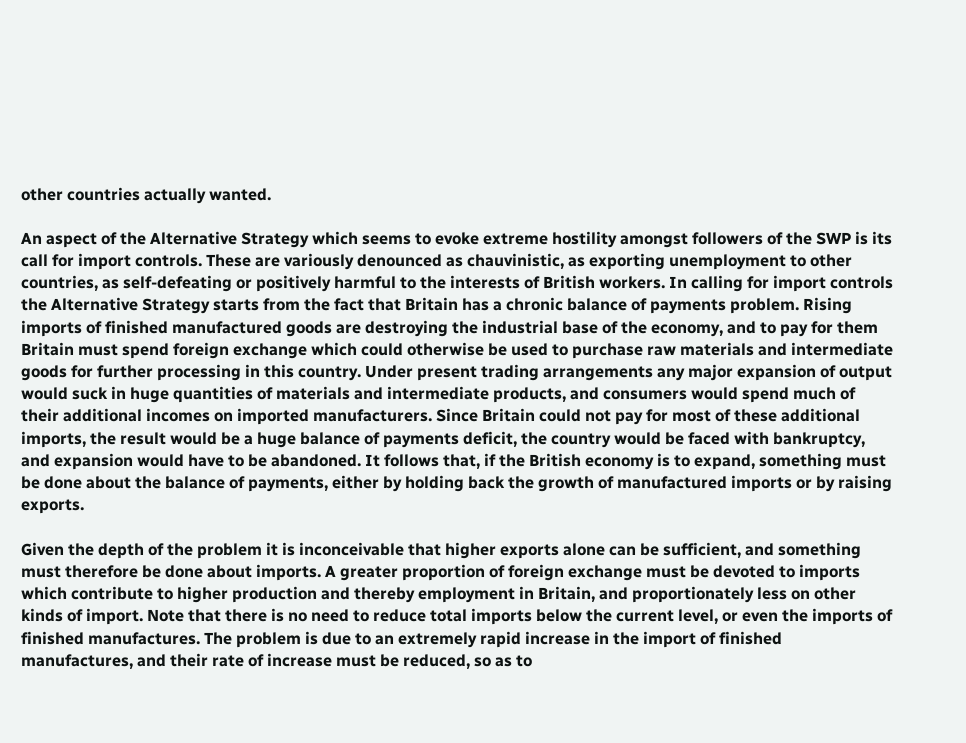other countries actually wanted.

An aspect of the Alternative Strategy which seems to evoke extreme hostility amongst followers of the SWP is its call for import controls. These are variously denounced as chauvinistic, as exporting unemployment to other countries, as self-defeating or positively harmful to the interests of British workers. In calling for import controls the Alternative Strategy starts from the fact that Britain has a chronic balance of payments problem. Rising imports of finished manufactured goods are destroying the industrial base of the economy, and to pay for them Britain must spend foreign exchange which could otherwise be used to purchase raw materials and intermediate goods for further processing in this country. Under present trading arrangements any major expansion of output would suck in huge quantities of materials and intermediate products, and consumers would spend much of their additional incomes on imported manufacturers. Since Britain could not pay for most of these additional imports, the result would be a huge balance of payments deficit, the country would be faced with bankruptcy, and expansion would have to be abandoned. It follows that, if the British economy is to expand, something must be done about the balance of payments, either by holding back the growth of manufactured imports or by raising exports.

Given the depth of the problem it is inconceivable that higher exports alone can be sufficient, and something must therefore be done about imports. A greater proportion of foreign exchange must be devoted to imports which contribute to higher production and thereby employment in Britain, and proportionately less on other kinds of import. Note that there is no need to reduce total imports below the current level, or even the imports of finished manufactures. The problem is due to an extremely rapid increase in the import of finished manufactures, and their rate of increase must be reduced, so as to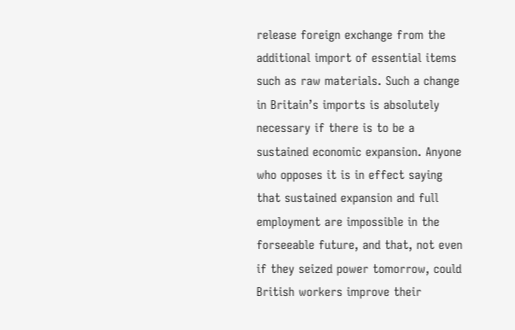release foreign exchange from the additional import of essential items such as raw materials. Such a change in Britain’s imports is absolutely necessary if there is to be a sustained economic expansion. Anyone who opposes it is in effect saying that sustained expansion and full employment are impossible in the forseeable future, and that, not even if they seized power tomorrow, could British workers improve their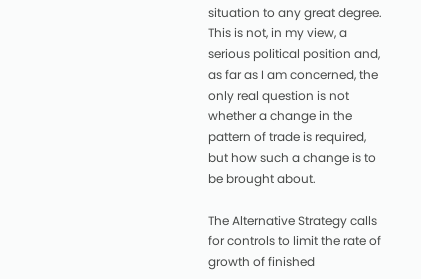situation to any great degree. This is not, in my view, a serious political position and, as far as I am concerned, the only real question is not whether a change in the pattern of trade is required, but how such a change is to be brought about.

The Alternative Strategy calls for controls to limit the rate of growth of finished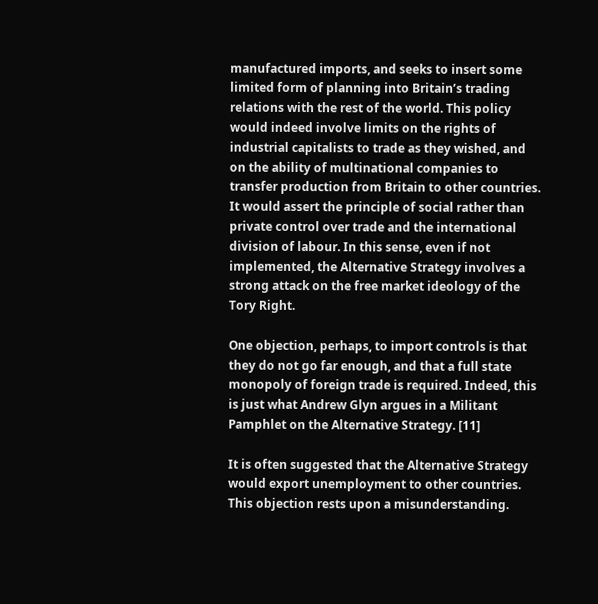manufactured imports, and seeks to insert some limited form of planning into Britain’s trading relations with the rest of the world. This policy would indeed involve limits on the rights of industrial capitalists to trade as they wished, and on the ability of multinational companies to transfer production from Britain to other countries. It would assert the principle of social rather than private control over trade and the international division of labour. In this sense, even if not implemented, the Alternative Strategy involves a strong attack on the free market ideology of the Tory Right.

One objection, perhaps, to import controls is that they do not go far enough, and that a full state monopoly of foreign trade is required. Indeed, this is just what Andrew Glyn argues in a Militant Pamphlet on the Alternative Strategy. [11]

It is often suggested that the Alternative Strategy would export unemployment to other countries. This objection rests upon a misunderstanding.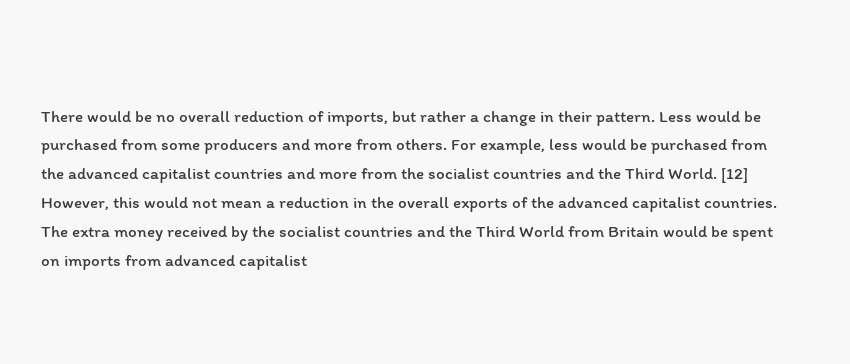There would be no overall reduction of imports, but rather a change in their pattern. Less would be purchased from some producers and more from others. For example, less would be purchased from the advanced capitalist countries and more from the socialist countries and the Third World. [12] However, this would not mean a reduction in the overall exports of the advanced capitalist countries. The extra money received by the socialist countries and the Third World from Britain would be spent on imports from advanced capitalist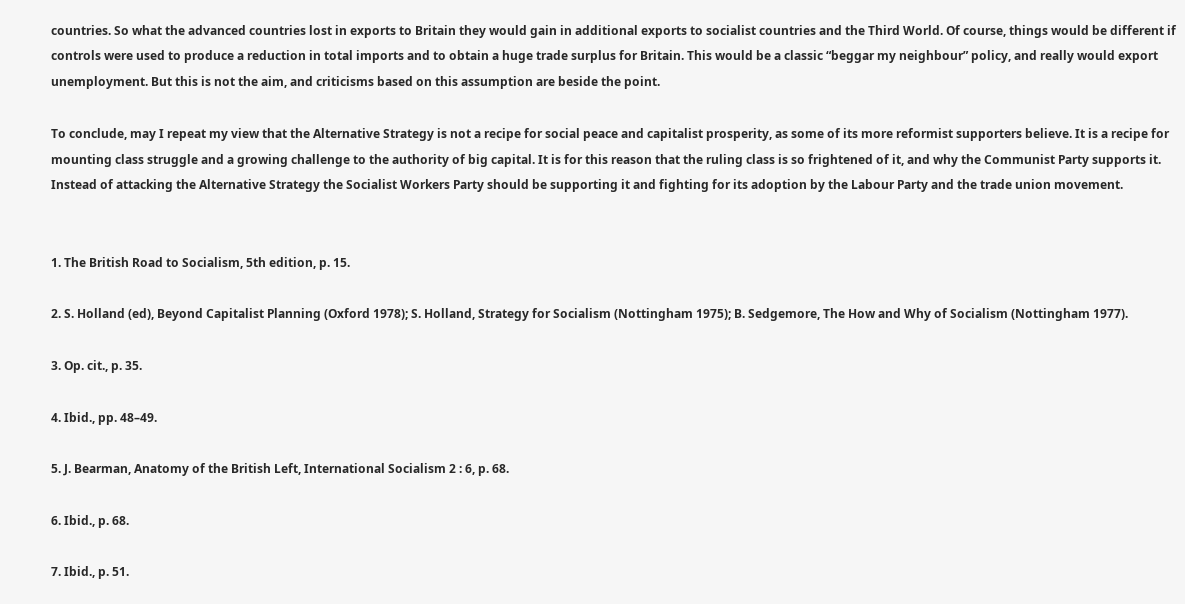countries. So what the advanced countries lost in exports to Britain they would gain in additional exports to socialist countries and the Third World. Of course, things would be different if controls were used to produce a reduction in total imports and to obtain a huge trade surplus for Britain. This would be a classic “beggar my neighbour” policy, and really would export unemployment. But this is not the aim, and criticisms based on this assumption are beside the point.

To conclude, may I repeat my view that the Alternative Strategy is not a recipe for social peace and capitalist prosperity, as some of its more reformist supporters believe. It is a recipe for mounting class struggle and a growing challenge to the authority of big capital. It is for this reason that the ruling class is so frightened of it, and why the Communist Party supports it. Instead of attacking the Alternative Strategy the Socialist Workers Party should be supporting it and fighting for its adoption by the Labour Party and the trade union movement.


1. The British Road to Socialism, 5th edition, p. 15.

2. S. Holland (ed), Beyond Capitalist Planning (Oxford 1978); S. Holland, Strategy for Socialism (Nottingham 1975); B. Sedgemore, The How and Why of Socialism (Nottingham 1977).

3. Op. cit., p. 35.

4. Ibid., pp. 48–49.

5. J. Bearman, Anatomy of the British Left, International Socialism 2 : 6, p. 68.

6. Ibid., p. 68.

7. Ibid., p. 51.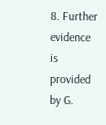8. Further evidence is provided by G.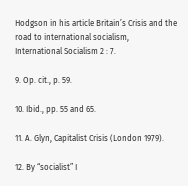Hodgson in his article Britain’s Crisis and the road to international socialism, International Socialism 2 : 7.

9. Op. cit., p. 59.

10. Ibid., pp. 55 and 65.

11. A. Glyn, Capitalist Crisis (London 1979).

12. By “socialist” I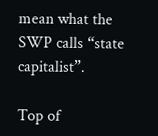mean what the SWP calls “state capitalist”.

Top of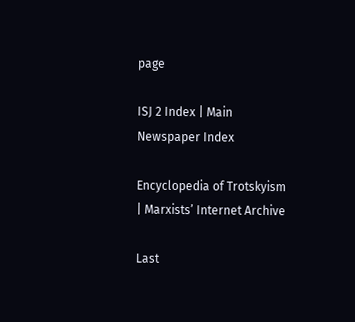page

ISJ 2 Index | Main Newspaper Index

Encyclopedia of Trotskyism | Marxists’ Internet Archive

Last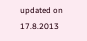updated on 17.8.2013